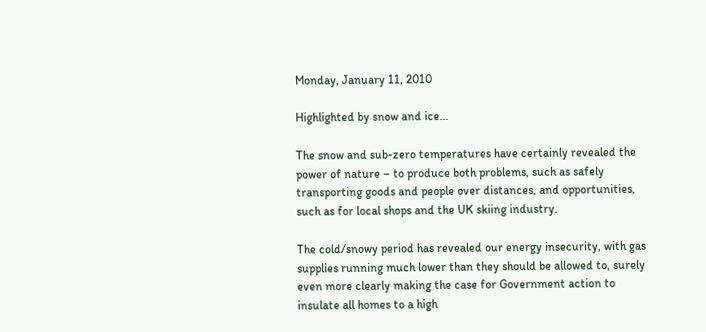Monday, January 11, 2010

Highlighted by snow and ice...

The snow and sub-zero temperatures have certainly revealed the power of nature – to produce both problems, such as safely transporting goods and people over distances, and opportunities, such as for local shops and the UK skiing industry.

The cold/snowy period has revealed our energy insecurity, with gas supplies running much lower than they should be allowed to, surely even more clearly making the case for Government action to insulate all homes to a high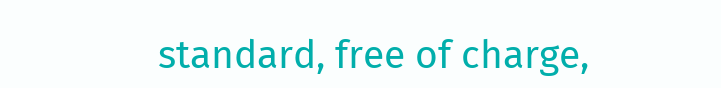standard, free of charge,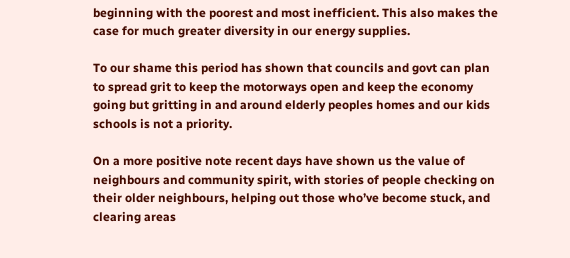beginning with the poorest and most inefficient. This also makes the case for much greater diversity in our energy supplies.

To our shame this period has shown that councils and govt can plan to spread grit to keep the motorways open and keep the economy going but gritting in and around elderly peoples homes and our kids schools is not a priority.

On a more positive note recent days have shown us the value of neighbours and community spirit, with stories of people checking on their older neighbours, helping out those who’ve become stuck, and clearing areas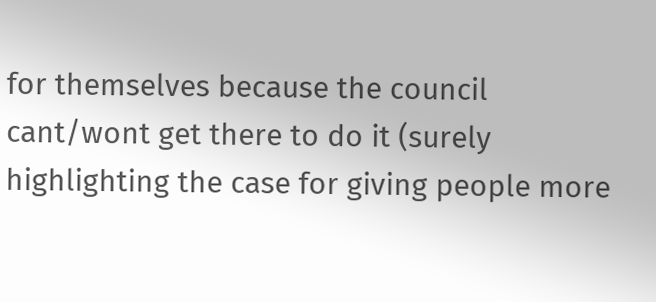for themselves because the council cant/wont get there to do it (surely highlighting the case for giving people more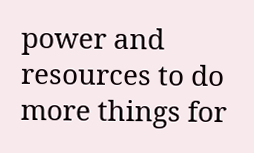power and resources to do more things for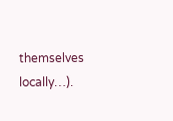themselves locally…).